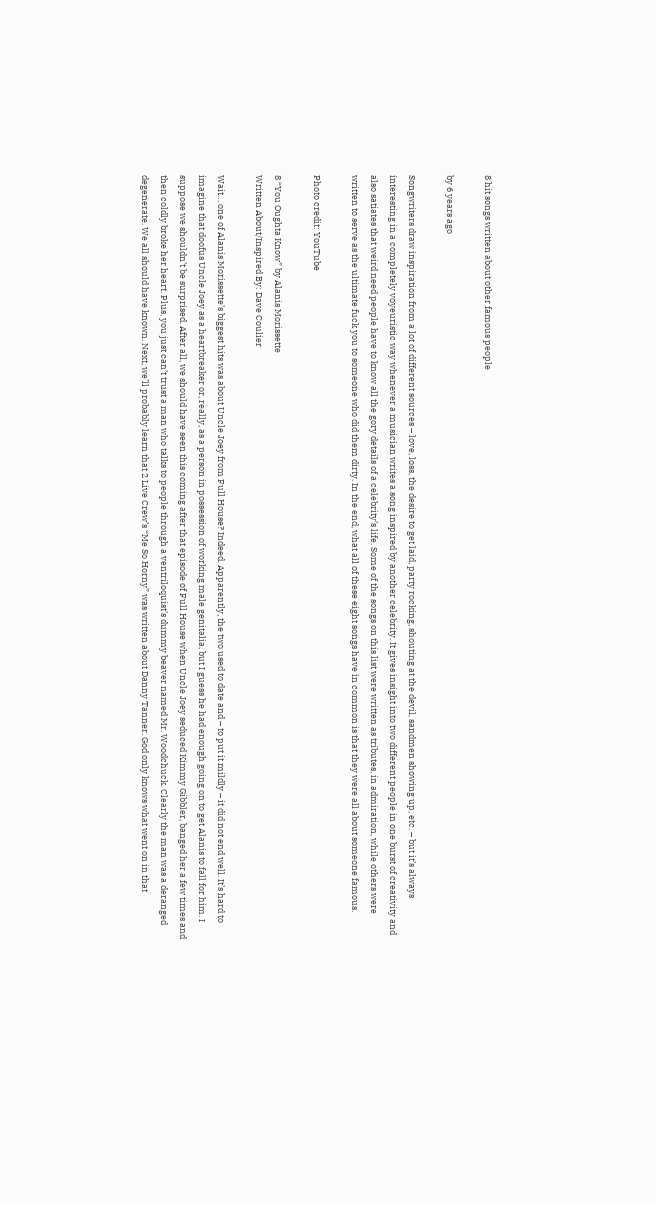8 hit songs written about other famous people

by 6 years ago

Songwriters draw inspiration from a lot of different sources – love, loss, the desire to get laid, party rocking, shouting at the devil, sandmen showing up, etc. – but it’s always interesting in a completely voyeuristic way whenever a musician writes a song inspired by another celebrity. It gives insight into two different people in one burst of creativity and also satiates that weird need people have to know all the gory details of a celebrity’s life. Some of the songs on this list were written as tributes, in admiration, while others were written to serve as the ultimate fuck you to someone who did them dirty. In the end, what all of these eight songs have in common is that they were all about someone famous.

Photo credit: YouTube

8 “You Oughta Know” by Alanis Morissette
Written About/Inspired By: Dave Coulier

Wait… one of Alanis Morissette’s biggest hits was about Uncle Joey from Full House? Indeed. Apparently, the two used to date and – to put it mildly – it did not end well. It’s hard to imagine that doofus Uncle Joey as a heartbreaker or, really, as a person in possession of working male genitalia, but I guess he had enough going on to get Alanis to fall for him. I suppose we shouldn’t be surprised. After all, we should have seen this coming after that episode of Full House when Uncle Joey seduced Kimmy Gibbler, banged her a few times and then coldly broke her heart. Plus, you just can’t trust a man who talks to people through a ventriloquist’s dummy beaver named Mr. Woodchuck. Clearly the man was a deranged degenerate. We all should have known. Next, we’ll probably learn that 2 Live Crew’s “Me So Horny” was written about Danny Tanner. God only knows what went on in that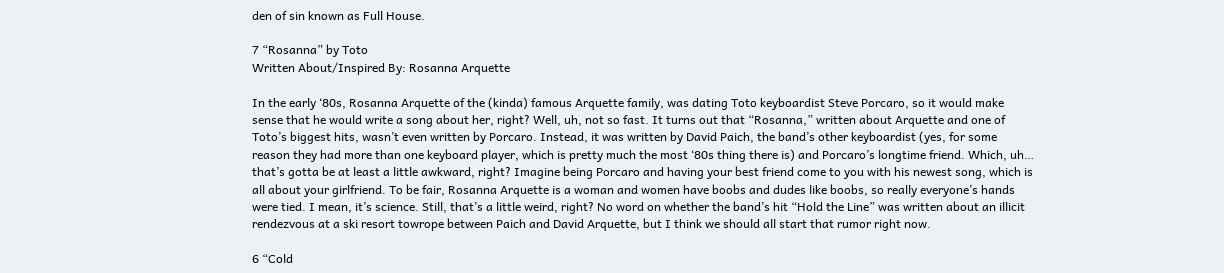den of sin known as Full House.

7 “Rosanna” by Toto
Written About/Inspired By: Rosanna Arquette

In the early ‘80s, Rosanna Arquette of the (kinda) famous Arquette family, was dating Toto keyboardist Steve Porcaro, so it would make sense that he would write a song about her, right? Well, uh, not so fast. It turns out that “Rosanna,” written about Arquette and one of Toto’s biggest hits, wasn’t even written by Porcaro. Instead, it was written by David Paich, the band’s other keyboardist (yes, for some reason they had more than one keyboard player, which is pretty much the most ‘80s thing there is) and Porcaro’s longtime friend. Which, uh… that’s gotta be at least a little awkward, right? Imagine being Porcaro and having your best friend come to you with his newest song, which is all about your girlfriend. To be fair, Rosanna Arquette is a woman and women have boobs and dudes like boobs, so really everyone’s hands were tied. I mean, it’s science. Still, that’s a little weird, right? No word on whether the band’s hit “Hold the Line” was written about an illicit rendezvous at a ski resort towrope between Paich and David Arquette, but I think we should all start that rumor right now.

6 “Cold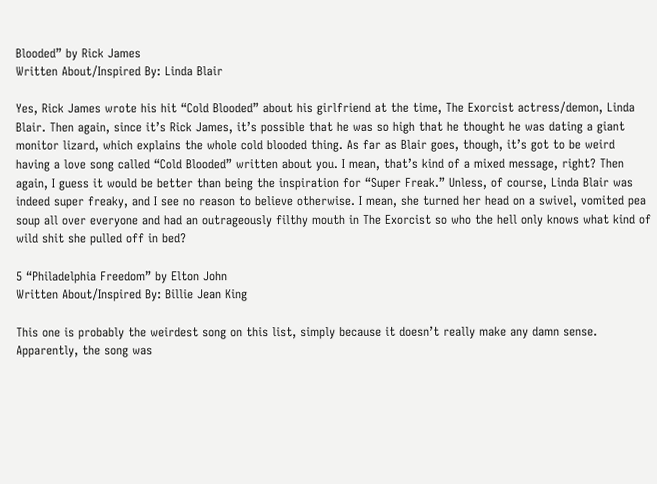Blooded” by Rick James
Written About/Inspired By: Linda Blair

Yes, Rick James wrote his hit “Cold Blooded” about his girlfriend at the time, The Exorcist actress/demon, Linda Blair. Then again, since it’s Rick James, it’s possible that he was so high that he thought he was dating a giant monitor lizard, which explains the whole cold blooded thing. As far as Blair goes, though, it’s got to be weird having a love song called “Cold Blooded” written about you. I mean, that’s kind of a mixed message, right? Then again, I guess it would be better than being the inspiration for “Super Freak.” Unless, of course, Linda Blair was indeed super freaky, and I see no reason to believe otherwise. I mean, she turned her head on a swivel, vomited pea soup all over everyone and had an outrageously filthy mouth in The Exorcist so who the hell only knows what kind of wild shit she pulled off in bed?

5 “Philadelphia Freedom” by Elton John
Written About/Inspired By: Billie Jean King

This one is probably the weirdest song on this list, simply because it doesn’t really make any damn sense. Apparently, the song was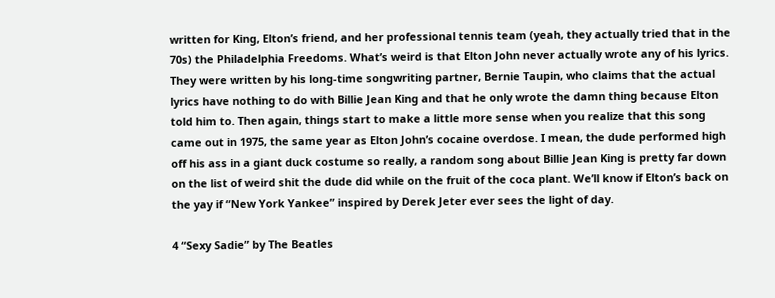written for King, Elton’s friend, and her professional tennis team (yeah, they actually tried that in the 70s) the Philadelphia Freedoms. What’s weird is that Elton John never actually wrote any of his lyrics. They were written by his long-time songwriting partner, Bernie Taupin, who claims that the actual lyrics have nothing to do with Billie Jean King and that he only wrote the damn thing because Elton told him to. Then again, things start to make a little more sense when you realize that this song came out in 1975, the same year as Elton John’s cocaine overdose. I mean, the dude performed high off his ass in a giant duck costume so really, a random song about Billie Jean King is pretty far down on the list of weird shit the dude did while on the fruit of the coca plant. We’ll know if Elton’s back on the yay if “New York Yankee” inspired by Derek Jeter ever sees the light of day.

4 “Sexy Sadie” by The Beatles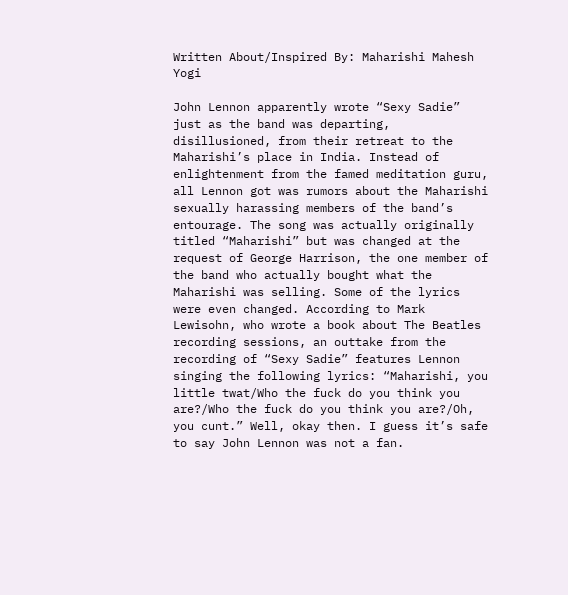Written About/Inspired By: Maharishi Mahesh Yogi

John Lennon apparently wrote “Sexy Sadie” just as the band was departing, disillusioned, from their retreat to the Maharishi’s place in India. Instead of enlightenment from the famed meditation guru, all Lennon got was rumors about the Maharishi sexually harassing members of the band’s entourage. The song was actually originally titled “Maharishi” but was changed at the request of George Harrison, the one member of the band who actually bought what the Maharishi was selling. Some of the lyrics were even changed. According to Mark Lewisohn, who wrote a book about The Beatles recording sessions, an outtake from the recording of “Sexy Sadie” features Lennon singing the following lyrics: “Maharishi, you little twat/Who the fuck do you think you are?/Who the fuck do you think you are?/Oh, you cunt.” Well, okay then. I guess it’s safe to say John Lennon was not a fan.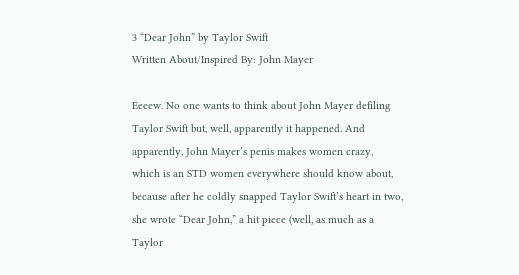3 “Dear John” by Taylor Swift
Written About/Inspired By: John Mayer

Eeeew. No one wants to think about John Mayer defiling Taylor Swift but, well, apparently it happened. And apparently, John Mayer’s penis makes women crazy, which is an STD women everywhere should know about, because after he coldly snapped Taylor Swift’s heart in two, she wrote “Dear John,” a hit piece (well, as much as a Taylor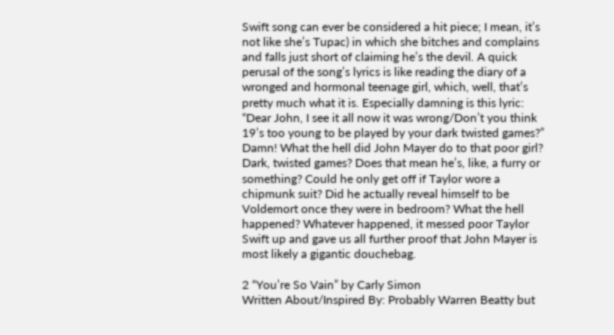Swift song can ever be considered a hit piece; I mean, it’s not like she’s Tupac) in which she bitches and complains and falls just short of claiming he’s the devil. A quick perusal of the song’s lyrics is like reading the diary of a wronged and hormonal teenage girl, which, well, that’s pretty much what it is. Especially damning is this lyric: “Dear John, I see it all now it was wrong/Don’t you think 19’s too young to be played by your dark twisted games?” Damn! What the hell did John Mayer do to that poor girl? Dark, twisted games? Does that mean he’s, like, a furry or something? Could he only get off if Taylor wore a chipmunk suit? Did he actually reveal himself to be Voldemort once they were in bedroom? What the hell happened? Whatever happened, it messed poor Taylor Swift up and gave us all further proof that John Mayer is most likely a gigantic douchebag.

2 “You’re So Vain” by Carly Simon
Written About/Inspired By: Probably Warren Beatty but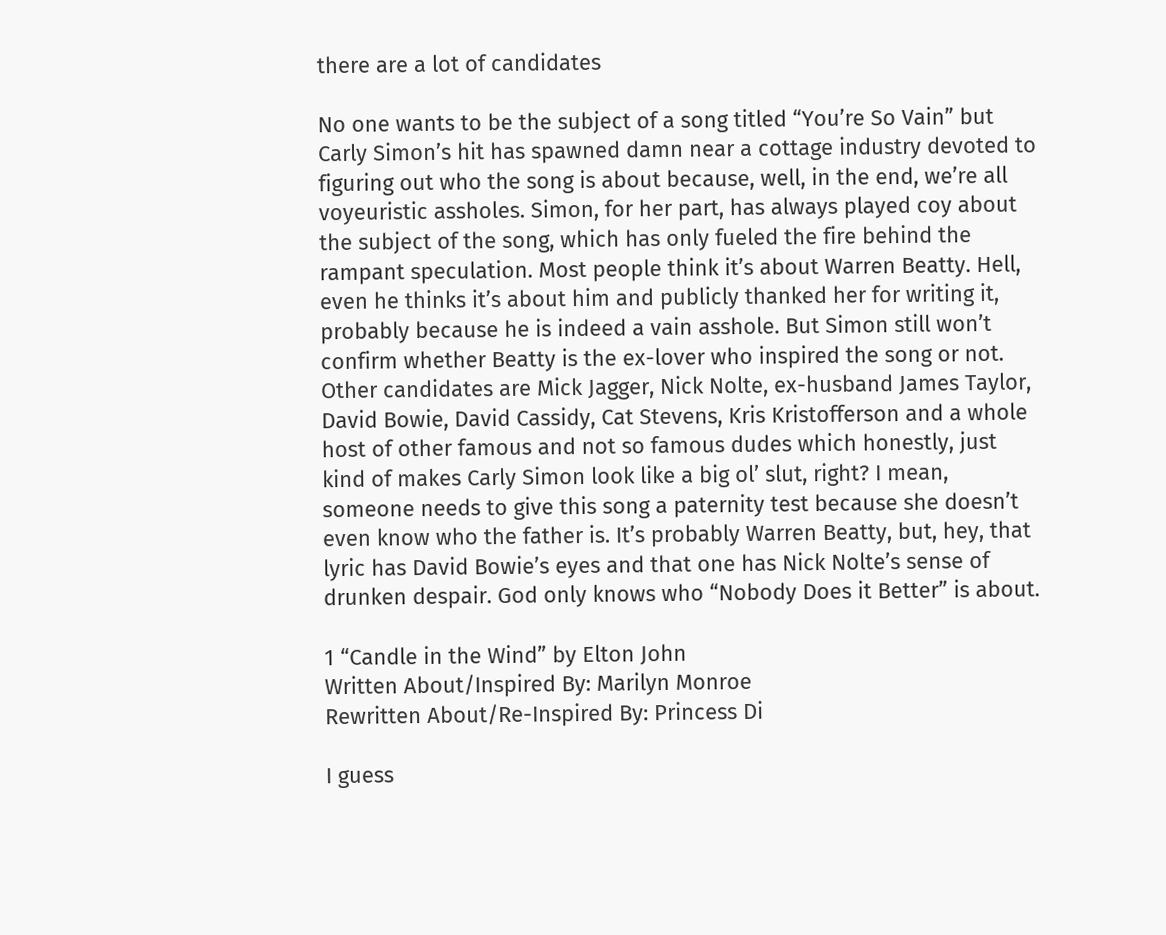there are a lot of candidates

No one wants to be the subject of a song titled “You’re So Vain” but Carly Simon’s hit has spawned damn near a cottage industry devoted to figuring out who the song is about because, well, in the end, we’re all voyeuristic assholes. Simon, for her part, has always played coy about the subject of the song, which has only fueled the fire behind the rampant speculation. Most people think it’s about Warren Beatty. Hell, even he thinks it’s about him and publicly thanked her for writing it, probably because he is indeed a vain asshole. But Simon still won’t confirm whether Beatty is the ex-lover who inspired the song or not. Other candidates are Mick Jagger, Nick Nolte, ex-husband James Taylor, David Bowie, David Cassidy, Cat Stevens, Kris Kristofferson and a whole host of other famous and not so famous dudes which honestly, just kind of makes Carly Simon look like a big ol’ slut, right? I mean, someone needs to give this song a paternity test because she doesn’t even know who the father is. It’s probably Warren Beatty, but, hey, that lyric has David Bowie’s eyes and that one has Nick Nolte’s sense of drunken despair. God only knows who “Nobody Does it Better” is about.

1 “Candle in the Wind” by Elton John
Written About/Inspired By: Marilyn Monroe
Rewritten About/Re-Inspired By: Princess Di

I guess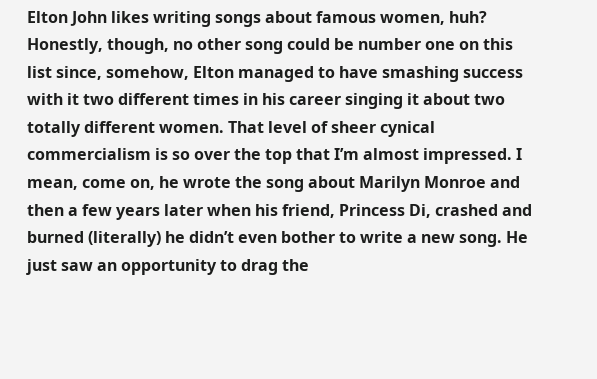Elton John likes writing songs about famous women, huh? Honestly, though, no other song could be number one on this list since, somehow, Elton managed to have smashing success with it two different times in his career singing it about two totally different women. That level of sheer cynical commercialism is so over the top that I’m almost impressed. I mean, come on, he wrote the song about Marilyn Monroe and then a few years later when his friend, Princess Di, crashed and burned (literally) he didn’t even bother to write a new song. He just saw an opportunity to drag the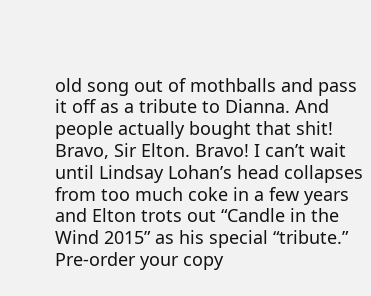old song out of mothballs and pass it off as a tribute to Dianna. And people actually bought that shit! Bravo, Sir Elton. Bravo! I can’t wait until Lindsay Lohan’s head collapses from too much coke in a few years and Elton trots out “Candle in the Wind 2015” as his special “tribute.” Pre-order your copy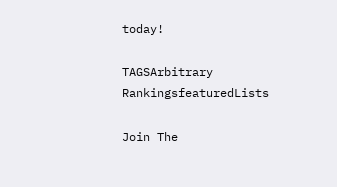today!

TAGSArbitrary RankingsfeaturedLists

Join The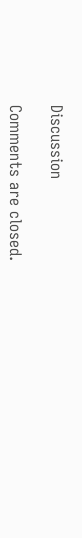Discussion

Comments are closed.